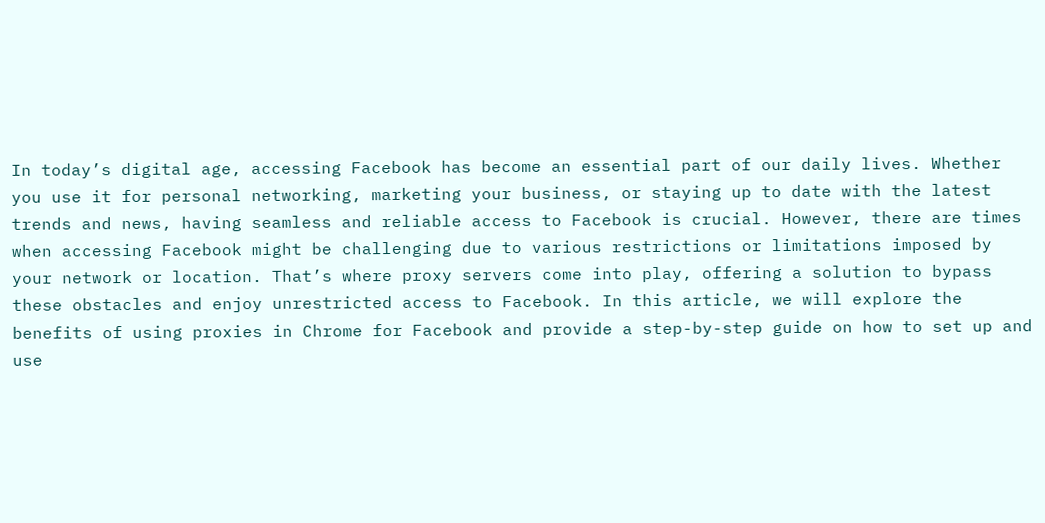In today’s digital age, accessing Facebook has become an essential part of our daily lives. Whether you use it for personal networking, marketing your business, or staying up to date with the latest trends and news, having seamless and reliable access to Facebook is crucial. However, there are times when accessing Facebook might be challenging due to various restrictions or limitations imposed by your network or location. That’s where proxy servers come into play, offering a solution to bypass these obstacles and enjoy unrestricted access to Facebook. In this article, we will explore the benefits of using proxies in Chrome for Facebook and provide a step-by-step guide on how to set up and use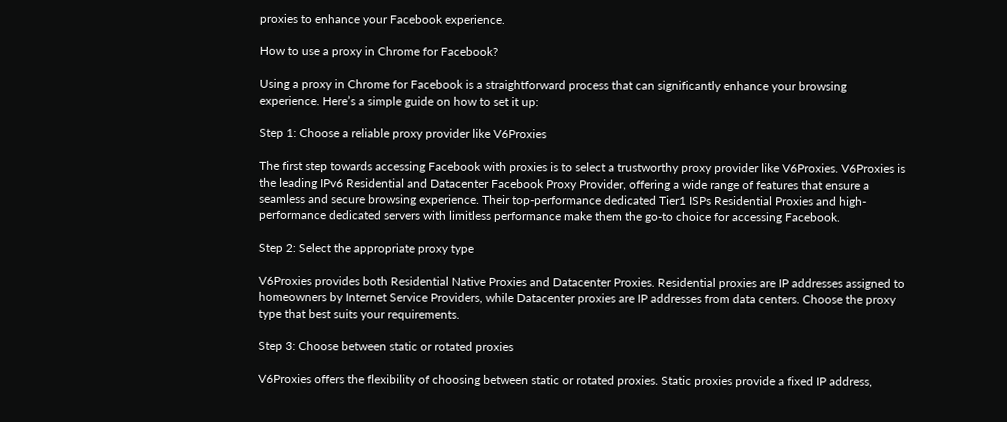proxies to enhance your Facebook experience.

How to use a proxy in Chrome for Facebook?

Using a proxy in Chrome for Facebook is a straightforward process that can significantly enhance your browsing experience. Here’s a simple guide on how to set it up:

Step 1: Choose a reliable proxy provider like V6Proxies

The first step towards accessing Facebook with proxies is to select a trustworthy proxy provider like V6Proxies. V6Proxies is the leading IPv6 Residential and Datacenter Facebook Proxy Provider, offering a wide range of features that ensure a seamless and secure browsing experience. Their top-performance dedicated Tier1 ISPs Residential Proxies and high-performance dedicated servers with limitless performance make them the go-to choice for accessing Facebook.

Step 2: Select the appropriate proxy type

V6Proxies provides both Residential Native Proxies and Datacenter Proxies. Residential proxies are IP addresses assigned to homeowners by Internet Service Providers, while Datacenter proxies are IP addresses from data centers. Choose the proxy type that best suits your requirements.

Step 3: Choose between static or rotated proxies

V6Proxies offers the flexibility of choosing between static or rotated proxies. Static proxies provide a fixed IP address,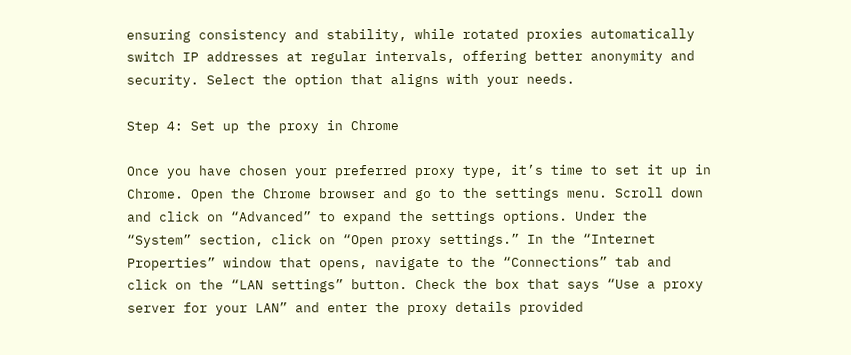ensuring consistency and stability, while rotated proxies automatically switch IP addresses at regular intervals, offering better anonymity and security. Select the option that aligns with your needs.

Step 4: Set up the proxy in Chrome

Once you have chosen your preferred proxy type, it’s time to set it up in Chrome. Open the Chrome browser and go to the settings menu. Scroll down and click on “Advanced” to expand the settings options. Under the “System” section, click on “Open proxy settings.” In the “Internet Properties” window that opens, navigate to the “Connections” tab and click on the “LAN settings” button. Check the box that says “Use a proxy server for your LAN” and enter the proxy details provided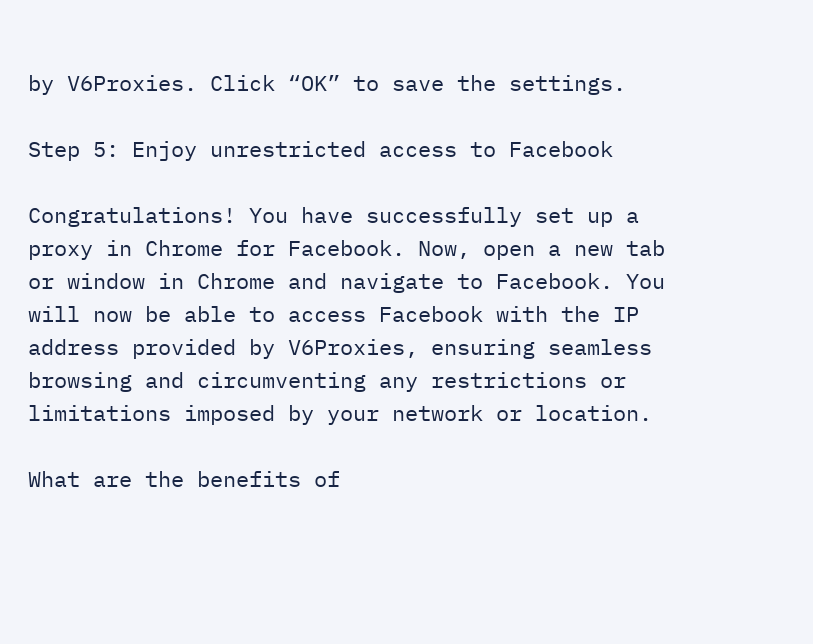by V6Proxies. Click “OK” to save the settings.

Step 5: Enjoy unrestricted access to Facebook

Congratulations! You have successfully set up a proxy in Chrome for Facebook. Now, open a new tab or window in Chrome and navigate to Facebook. You will now be able to access Facebook with the IP address provided by V6Proxies, ensuring seamless browsing and circumventing any restrictions or limitations imposed by your network or location.

What are the benefits of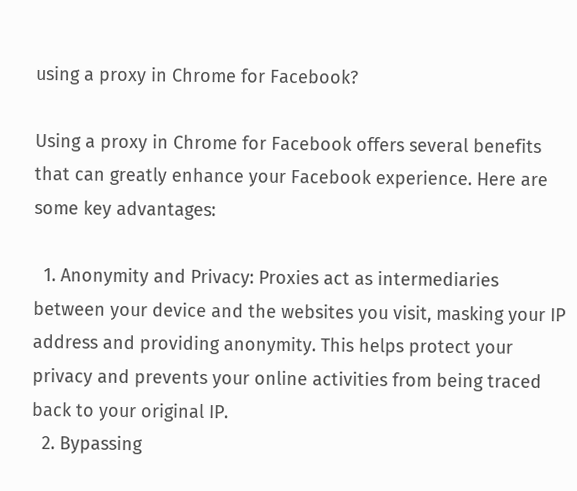using a proxy in Chrome for Facebook?

Using a proxy in Chrome for Facebook offers several benefits that can greatly enhance your Facebook experience. Here are some key advantages:

  1. Anonymity and Privacy: Proxies act as intermediaries between your device and the websites you visit, masking your IP address and providing anonymity. This helps protect your privacy and prevents your online activities from being traced back to your original IP.
  2. Bypassing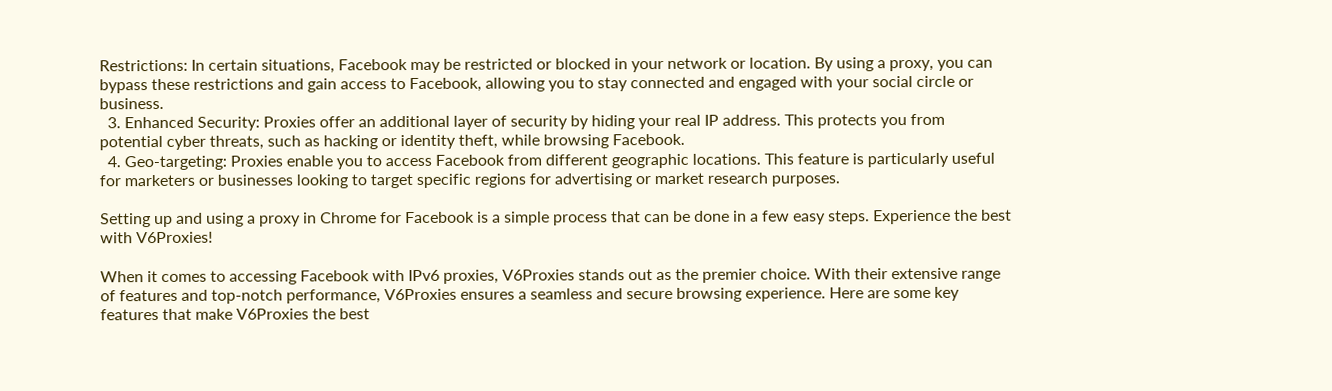Restrictions: In certain situations, Facebook may be restricted or blocked in your network or location. By using a proxy, you can bypass these restrictions and gain access to Facebook, allowing you to stay connected and engaged with your social circle or business.
  3. Enhanced Security: Proxies offer an additional layer of security by hiding your real IP address. This protects you from potential cyber threats, such as hacking or identity theft, while browsing Facebook.
  4. Geo-targeting: Proxies enable you to access Facebook from different geographic locations. This feature is particularly useful for marketers or businesses looking to target specific regions for advertising or market research purposes.

Setting up and using a proxy in Chrome for Facebook is a simple process that can be done in a few easy steps. Experience the best with V6Proxies!

When it comes to accessing Facebook with IPv6 proxies, V6Proxies stands out as the premier choice. With their extensive range of features and top-notch performance, V6Proxies ensures a seamless and secure browsing experience. Here are some key features that make V6Proxies the best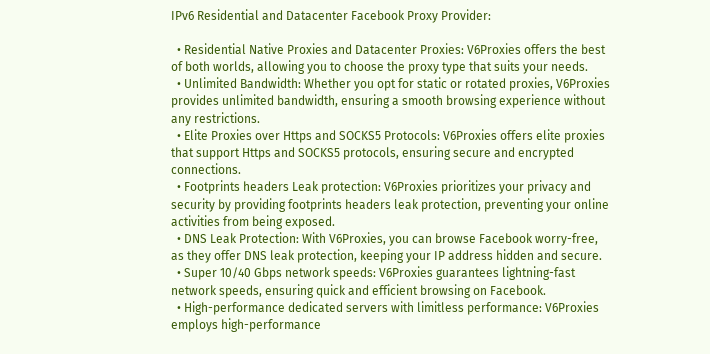IPv6 Residential and Datacenter Facebook Proxy Provider:

  • Residential Native Proxies and Datacenter Proxies: V6Proxies offers the best of both worlds, allowing you to choose the proxy type that suits your needs.
  • Unlimited Bandwidth: Whether you opt for static or rotated proxies, V6Proxies provides unlimited bandwidth, ensuring a smooth browsing experience without any restrictions.
  • Elite Proxies over Https and SOCKS5 Protocols: V6Proxies offers elite proxies that support Https and SOCKS5 protocols, ensuring secure and encrypted connections.
  • Footprints headers Leak protection: V6Proxies prioritizes your privacy and security by providing footprints headers leak protection, preventing your online activities from being exposed.
  • DNS Leak Protection: With V6Proxies, you can browse Facebook worry-free, as they offer DNS leak protection, keeping your IP address hidden and secure.
  • Super 10/40 Gbps network speeds: V6Proxies guarantees lightning-fast network speeds, ensuring quick and efficient browsing on Facebook.
  • High-performance dedicated servers with limitless performance: V6Proxies employs high-performance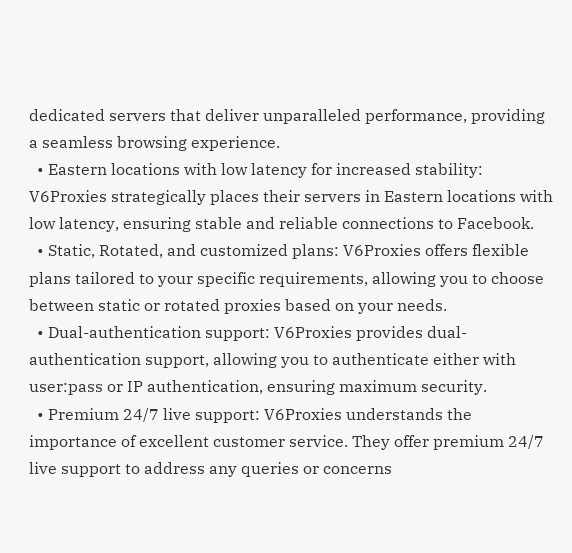dedicated servers that deliver unparalleled performance, providing a seamless browsing experience.
  • Eastern locations with low latency for increased stability: V6Proxies strategically places their servers in Eastern locations with low latency, ensuring stable and reliable connections to Facebook.
  • Static, Rotated, and customized plans: V6Proxies offers flexible plans tailored to your specific requirements, allowing you to choose between static or rotated proxies based on your needs.
  • Dual-authentication support: V6Proxies provides dual-authentication support, allowing you to authenticate either with user:pass or IP authentication, ensuring maximum security.
  • Premium 24/7 live support: V6Proxies understands the importance of excellent customer service. They offer premium 24/7 live support to address any queries or concerns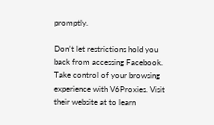promptly.

Don’t let restrictions hold you back from accessing Facebook. Take control of your browsing experience with V6Proxies. Visit their website at to learn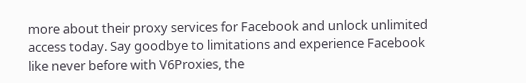more about their proxy services for Facebook and unlock unlimited access today. Say goodbye to limitations and experience Facebook like never before with V6Proxies, the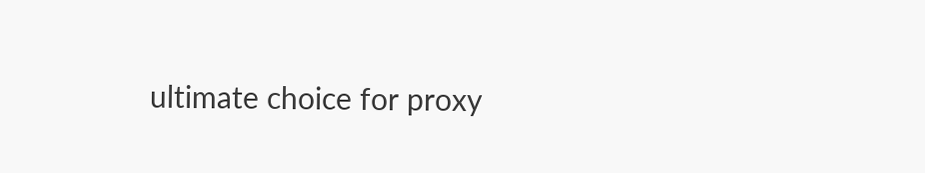ultimate choice for proxy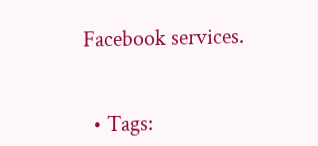Facebook services.


  • Tags: